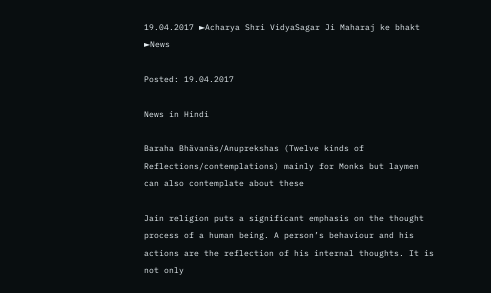19.04.2017 ►Acharya Shri VidyaSagar Ji Maharaj ke bhakt ►News

Posted: 19.04.2017

News in Hindi

Baraha Bhävanäs/Anuprekshas (Twelve kinds of Reflections/contemplations) mainly for Monks but laymen can also contemplate about these

Jain religion puts a significant emphasis on the thought process of a human being. A person’s behaviour and his actions are the reflection of his internal thoughts. It is not only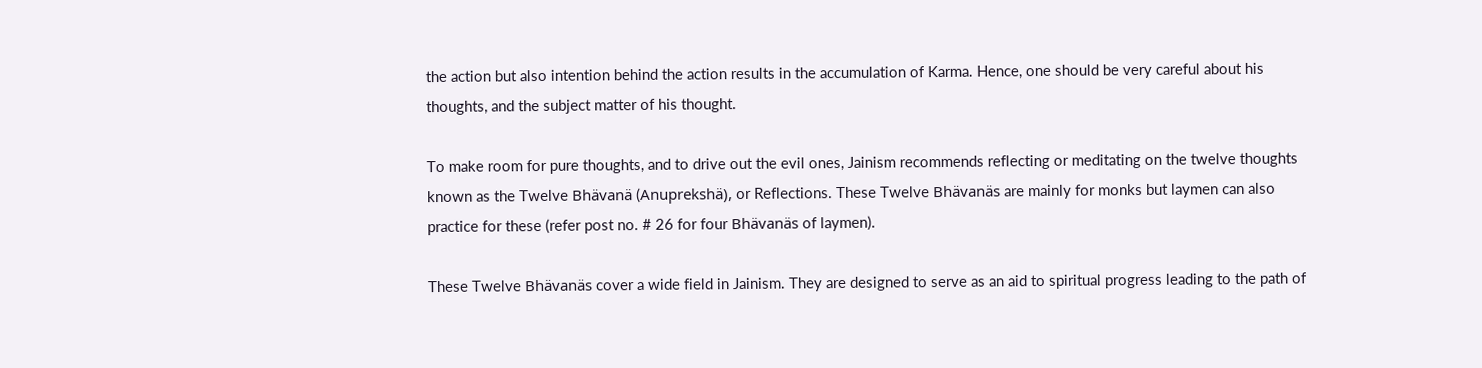the action but also intention behind the action results in the accumulation of Karma. Hence, one should be very careful about his thoughts, and the subject matter of his thought.

To make room for pure thoughts, and to drive out the evil ones, Jainism recommends reflecting or meditating on the twelve thoughts known as the Twelve Bhävanä (Anuprekshä), or Reflections. These Twelve Bhävanäs are mainly for monks but laymen can also practice for these (refer post no. # 26 for four Bhävanäs of laymen).

These Twelve Bhävanäs cover a wide field in Jainism. They are designed to serve as an aid to spiritual progress leading to the path of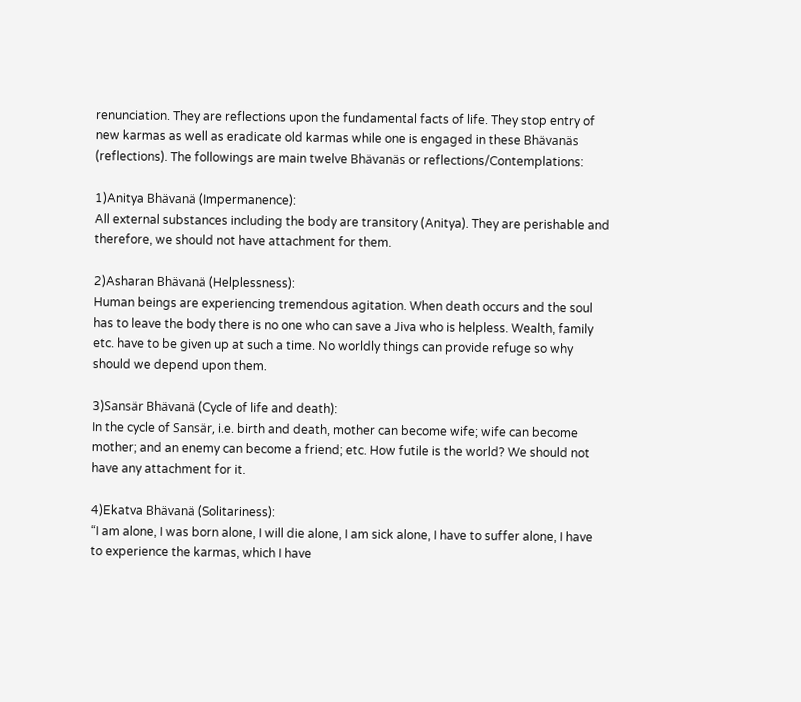renunciation. They are reflections upon the fundamental facts of life. They stop entry of new karmas as well as eradicate old karmas while one is engaged in these Bhävanäs (reflections). The followings are main twelve Bhävanäs or reflections/Contemplations:

1)Anitya Bhävanä (Impermanence):
All external substances including the body are transitory (Anitya). They are perishable and therefore, we should not have attachment for them.

2)Asharan Bhävanä (Helplessness):
Human beings are experiencing tremendous agitation. When death occurs and the soul has to leave the body there is no one who can save a Jiva who is helpless. Wealth, family etc. have to be given up at such a time. No worldly things can provide refuge so why should we depend upon them.

3)Sansär Bhävanä (Cycle of life and death):
In the cycle of Sansär, i.e. birth and death, mother can become wife; wife can become mother; and an enemy can become a friend; etc. How futile is the world? We should not have any attachment for it.

4)Ekatva Bhävanä (Solitariness):
“I am alone, I was born alone, I will die alone, I am sick alone, I have to suffer alone, I have to experience the karmas, which I have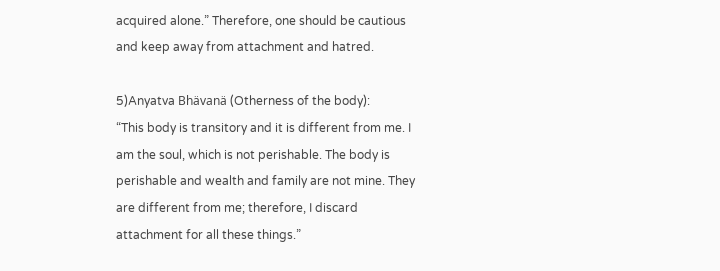acquired alone.” Therefore, one should be cautious and keep away from attachment and hatred.

5)Anyatva Bhävanä (Otherness of the body):
“This body is transitory and it is different from me. I am the soul, which is not perishable. The body is perishable and wealth and family are not mine. They are different from me; therefore, I discard attachment for all these things.”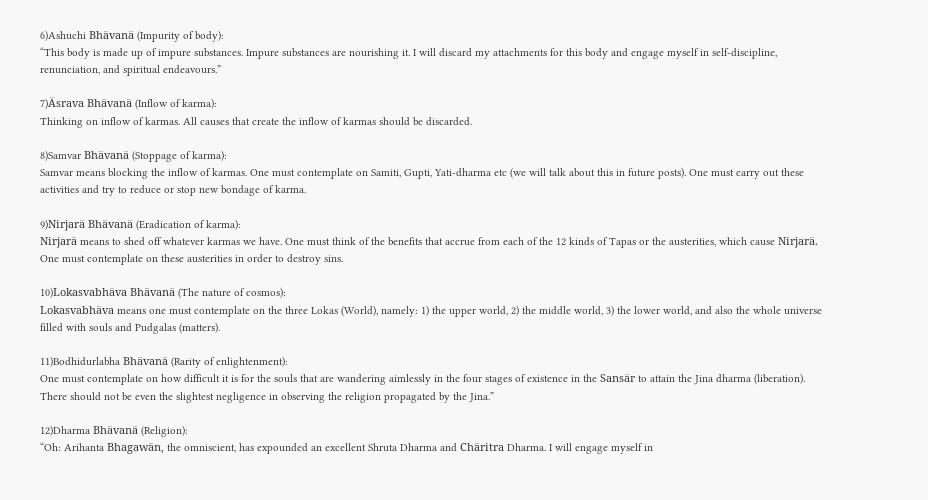6)Ashuchi Bhävanä (Impurity of body):
“This body is made up of impure substances. Impure substances are nourishing it. I will discard my attachments for this body and engage myself in self-discipline, renunciation, and spiritual endeavours.”

7)Äsrava Bhävanä (Inflow of karma):
Thinking on inflow of karmas. All causes that create the inflow of karmas should be discarded.

8)Samvar Bhävanä (Stoppage of karma):
Samvar means blocking the inflow of karmas. One must contemplate on Samiti, Gupti, Yati-dharma etc (we will talk about this in future posts). One must carry out these activities and try to reduce or stop new bondage of karma.

9)Nirjarä Bhävanä (Eradication of karma):
Nirjarä means to shed off whatever karmas we have. One must think of the benefits that accrue from each of the 12 kinds of Tapas or the austerities, which cause Nirjarä. One must contemplate on these austerities in order to destroy sins.

10)Lokasvabhäva Bhävanä (The nature of cosmos):
Lokasvabhäva means one must contemplate on the three Lokas (World), namely: 1) the upper world, 2) the middle world, 3) the lower world, and also the whole universe filled with souls and Pudgalas (matters).

11)Bodhidurlabha Bhävanä (Rarity of enlightenment):
One must contemplate on how difficult it is for the souls that are wandering aimlessly in the four stages of existence in the Sansär to attain the Jina dharma (liberation). There should not be even the slightest negligence in observing the religion propagated by the Jina.”

12)Dharma Bhävanä (Religion):
“Oh: Arihanta Bhagawän, the omniscient, has expounded an excellent Shruta Dharma and Chäritra Dharma. I will engage myself in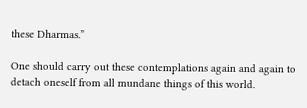these Dharmas.”

One should carry out these contemplations again and again to detach oneself from all mundane things of this world.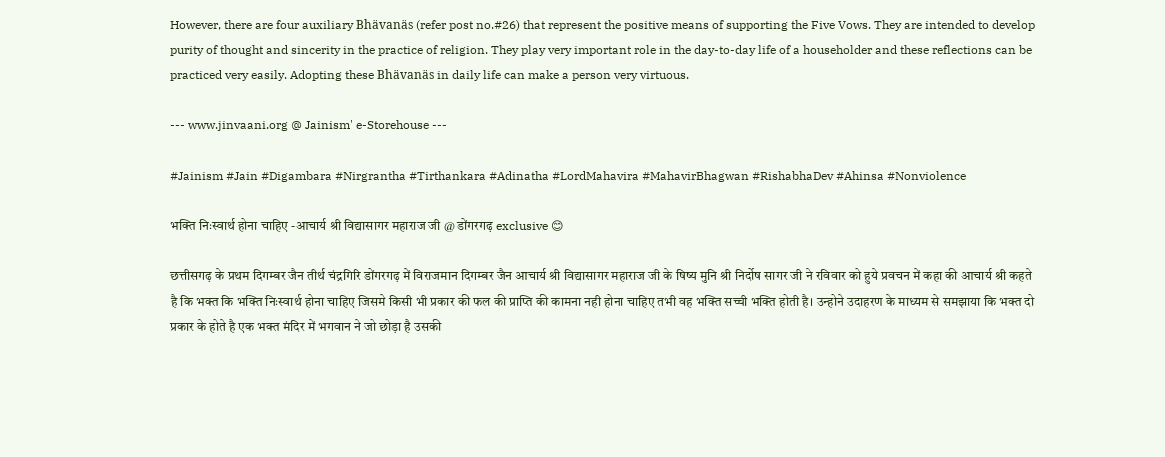However, there are four auxiliary Bhävanäs (refer post no.#26) that represent the positive means of supporting the Five Vows. They are intended to develop purity of thought and sincerity in the practice of religion. They play very important role in the day-to-day life of a householder and these reflections can be practiced very easily. Adopting these Bhävanäs in daily life can make a person very virtuous.

--- www.jinvaani.org @ Jainism' e-Storehouse ---

#Jainism #Jain #Digambara #Nirgrantha #Tirthankara #Adinatha #LordMahavira #MahavirBhagwan #RishabhaDev #Ahinsa #Nonviolence

भक्ति निःस्वार्थ होना चाहिए -आचार्य श्री विद्यासागर महाराज जी @ डोंगरगढ़ exclusive 😊

छत्तीसगढ़ के प्रथम दिगम्बर जैन तीर्थ चंद्रगिरि डोंगरगढ़ में विराजमान दिगम्बर जैन आचार्य श्री विद्यासागर महाराज जी के षिष्य मुनि श्री निर्दोष सागर जी ने रविवार को हुये प्रवचन में कहा की आचार्य श्री कहते है कि भक्त कि भक्ति निःस्वार्थ होना चाहिए जिसमे किसी भी प्रकार की फल की प्राप्ति की कामना नही होना चाहिए तभी वह भक्ति सच्ची भक्ति होती है। उन्होने उदाहरण के माध्यम से समझाया कि भक्त दो प्रकार के होते है एक भक्त मंदिर में भगवान ने जो छोड़ा है उसकी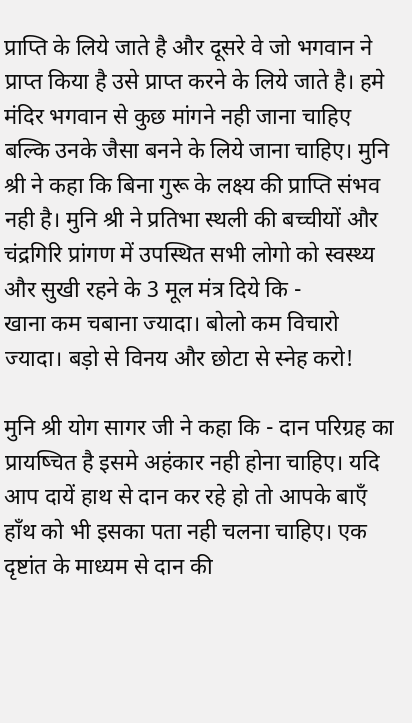प्राप्ति के लिये जाते है और दूसरे वे जो भगवान ने प्राप्त किया है उसे प्राप्त करने के लिये जाते है। हमे मंदिर भगवान से कुछ मांगने नही जाना चाहिए बल्कि उनके जैसा बनने के लिये जाना चाहिए। मुनि श्री ने कहा कि बिना गुरू के लक्ष्य की प्राप्ति संभव नही है। मुनि श्री ने प्रतिभा स्थली की बच्चीयों और चंद्रगिरि प्रांगण में उपस्थित सभी लोगो को स्वस्थ्य और सुखी रहने के 3 मूल मंत्र दिये कि -
खाना कम चबाना ज्यादा। बोलो कम विचारो ज्यादा। बड़ो से विनय और छोटा से स्नेह करो!

मुनि श्री योग सागर जी ने कहा कि - दान परिग्रह का प्रायष्चित है इसमे अहंकार नही होना चाहिए। यदि आप दायें हाथ से दान कर रहे हो तो आपके बाएँ हाँथ को भी इसका पता नही चलना चाहिए। एक दृष्टांत के माध्यम से दान की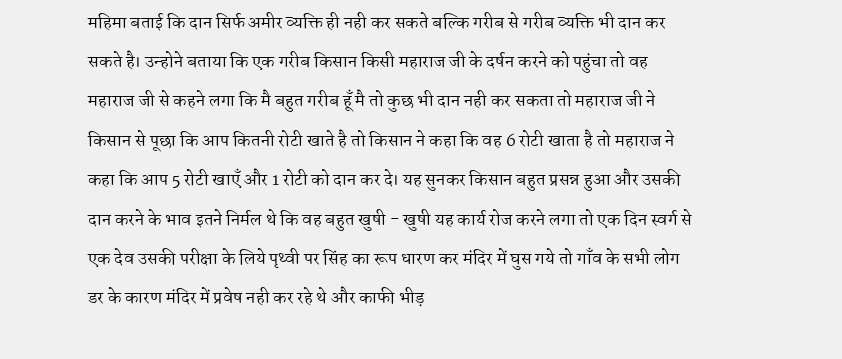महिमा बताई कि दान सिर्फ अमीर व्यक्ति ही नही कर सकते बल्कि गरीब से गरीब व्यक्ति भी दान कर सकते है। उन्होने बताया कि एक गरीब किसान किसी महाराज जी के दर्षन करने को पहुंचा तो वह महाराज जी से कहने लगा कि मै बहुत गरीब हूँ मै तो कुछ भी दान नही कर सकता तो महाराज जी ने किसान से पूछा कि आप कितनी रोटी खाते है तो किसान ने कहा कि वह 6 रोटी खाता है तो महाराज ने कहा कि आप 5 रोटी खाएँ और 1 रोटी को दान कर दे। यह सुनकर किसान बहुत प्रसन्न हुआ और उसकी दान करने के भाव इतने निर्मल थे कि वह बहुत खुषी - खुषी यह कार्य रोज करने लगा तो एक दिन स्वर्ग से एक देव उसकी परीक्षा के लिये पृथ्वी पर सिंह का रूप धारण कर मंदिर में घुस गये तो गाँव के सभी लोग डर के कारण मंदिर में प्रवेष नही कर रहे थे और काफी भीड़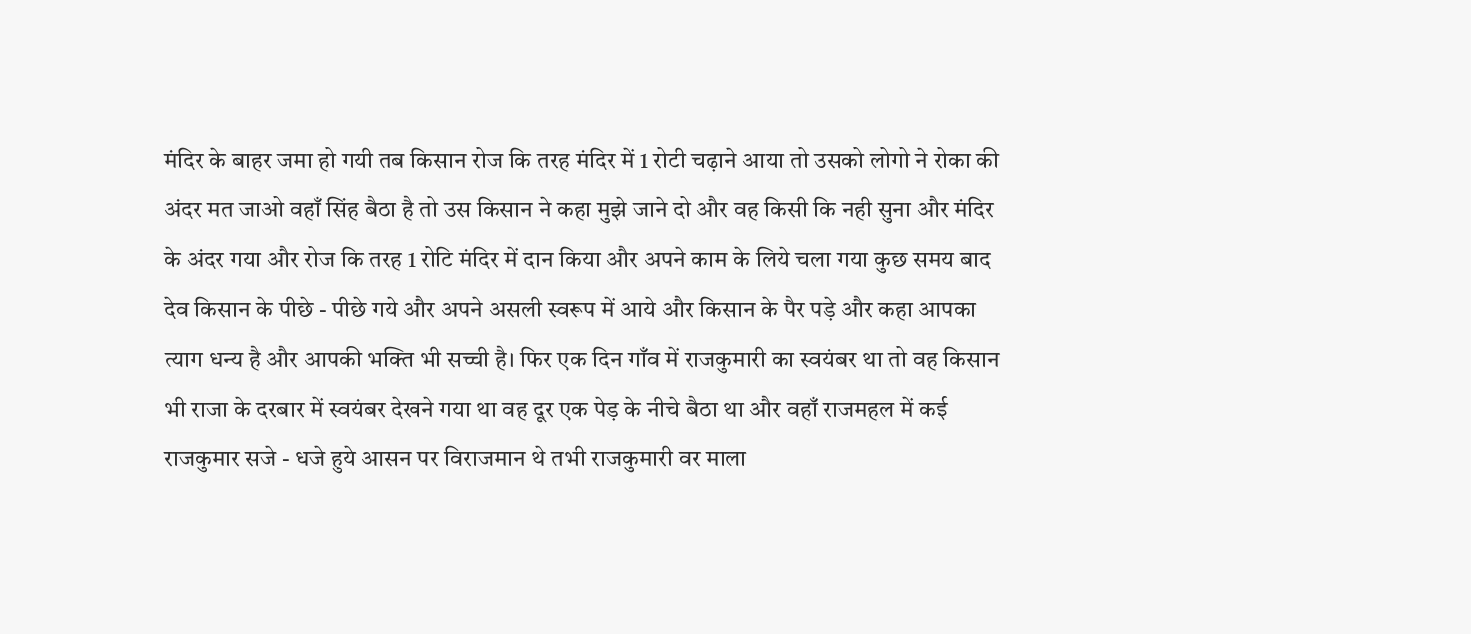मंदिर के बाहर जमा हो गयी तब किसान रोज कि तरह मंदिर में 1 रोटी चढ़ाने आया तो उसको लोगो ने रोका की अंदर मत जाओ वहाँ सिंह बैठा है तो उस किसान ने कहा मुझे जाने दो और वह किसी कि नही सुना और मंदिर के अंदर गया और रोज कि तरह 1 रोटि मंदिर में दान किया और अपने काम के लिये चला गया कुछ समय बाद देव किसान के पीछे - पीछे गये और अपने असली स्वरूप में आये और किसान के पैर पड़े और कहा आपका त्याग धन्य है और आपकी भक्ति भी सच्ची है। फिर एक दिन गाँव में राजकुमारी का स्वयंबर था तो वह किसान भी राजा के दरबार में स्वयंबर देखने गया था वह दूर एक पेड़ के नीचे बैठा था और वहाँ राजमहल में कई राजकुमार सजे - धजे हुये आसन पर विराजमान थे तभी राजकुमारी वर माला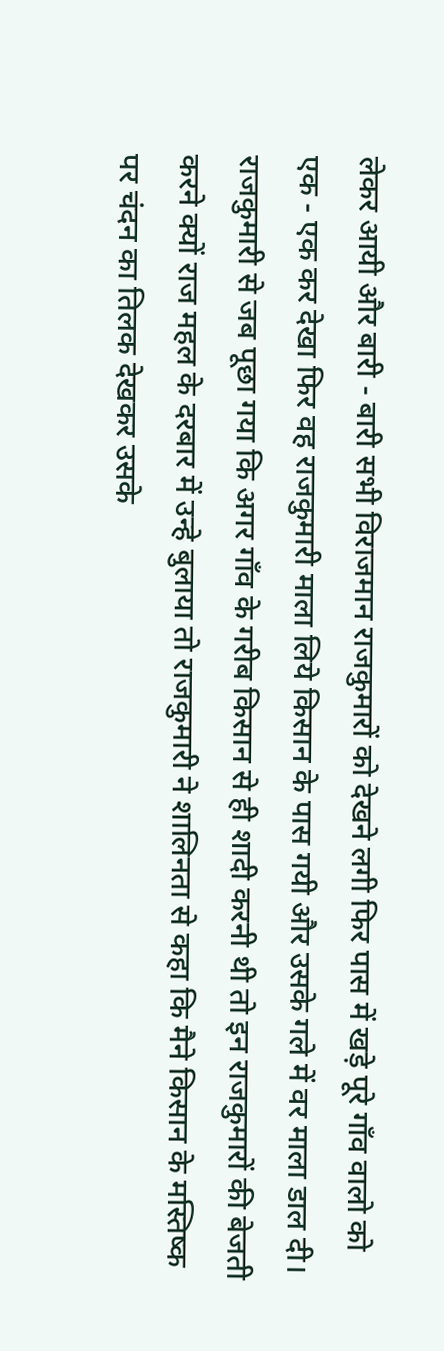लेकर आयी और बारी - बारी सभी विराजमान राजकुमारों को देखने लगी फिर पास में खड़े पूरे गाँव वालो को एक - एक कर देखा फिर वह राजकुमारी माला लिये किसान के पास गयी और उसके गले में वर माला डाल दी। राजकुमारी से जब पूछा गया कि अगर गाँव के गरीब किसान से ही शादी करनी थी तो इन राजकुमारों की बेजती करने क्यों राज महल के दरबार में उन्हे बुलाया तो राजकुमारी ने शालिनता से कहा कि मैने किसान के मस्तिष्क पर चंदन का तिलक देखकर उसके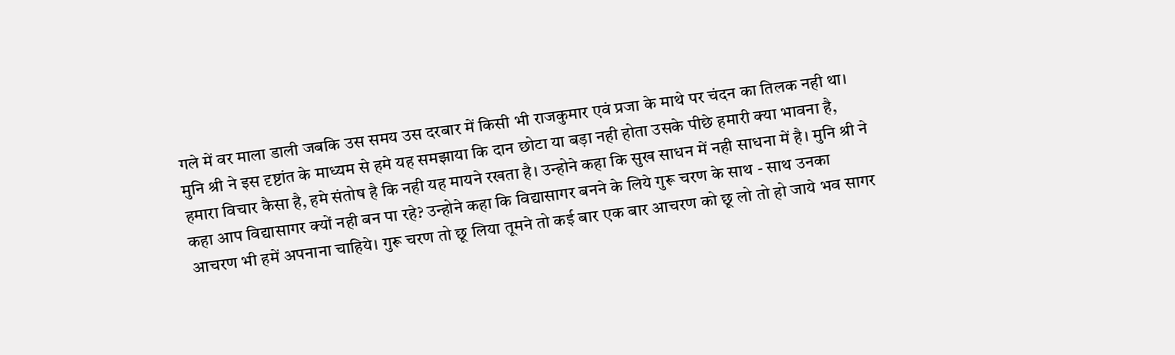गले में वर माला डाली जबकि उस समय उस दरबार में किसी भी राजकुमार एवं प्रजा के माथे पर चंदन का तिलक नही था। मुनि श्री ने इस दृष्टांत के माध्यम से हमे यह समझाया कि दान छोटा या बड़ा नही होता उसके पीछे हमारी क्या भावना है, हमारा विचार कैसा है, हमे संतोष है कि नही यह मायने रखता है। उन्होने कहा कि सुख साधन में नही साधना में है। मुनि श्री ने कहा आप विद्यासागर क्यों नही बन पा रहे? उन्होने कहा कि विद्यासागर बनने के लिये गुरू चरण के साथ - साथ उनका आचरण भी हमें अपनाना चाहिये। गुरू चरण तो छू लिया तूमने तो कई बार एक बार आचरण को छू लो तो हो जाये भव सागर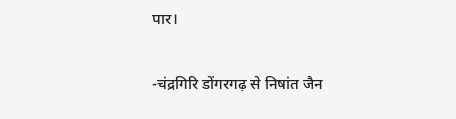पार।

-चंद्रगिरि डोंगरगढ़ से निषांत जैन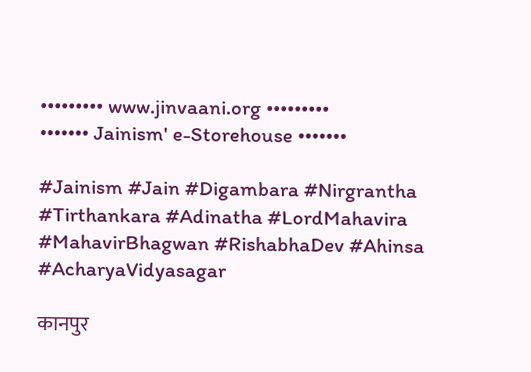••••••••• www.jinvaani.org •••••••••
••••••• Jainism' e-Storehouse •••••••

#Jainism #Jain #Digambara #Nirgrantha #Tirthankara #Adinatha #LordMahavira #MahavirBhagwan #RishabhaDev #Ahinsa #AcharyaVidyasagar

कानपुर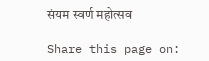संयम स्वर्ण महोत्सव

Share this page on: